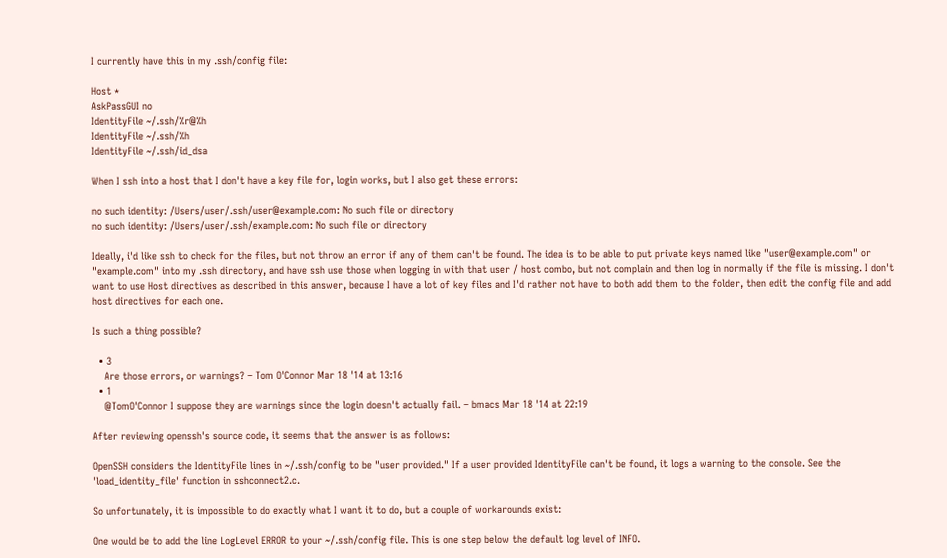I currently have this in my .ssh/config file:

Host *
AskPassGUI no
IdentityFile ~/.ssh/%r@%h
IdentityFile ~/.ssh/%h
IdentityFile ~/.ssh/id_dsa

When I ssh into a host that I don't have a key file for, login works, but I also get these errors:

no such identity: /Users/user/.ssh/user@example.com: No such file or directory
no such identity: /Users/user/.ssh/example.com: No such file or directory

Ideally, i'd like ssh to check for the files, but not throw an error if any of them can't be found. The idea is to be able to put private keys named like "user@example.com" or "example.com" into my .ssh directory, and have ssh use those when logging in with that user / host combo, but not complain and then log in normally if the file is missing. I don't want to use Host directives as described in this answer, because I have a lot of key files and I'd rather not have to both add them to the folder, then edit the config file and add host directives for each one.

Is such a thing possible?

  • 3
    Are those errors, or warnings? – Tom O'Connor Mar 18 '14 at 13:16
  • 1
    @TomO'Connor I suppose they are warnings since the login doesn't actually fail. – bmacs Mar 18 '14 at 22:19

After reviewing openssh's source code, it seems that the answer is as follows:

OpenSSH considers the IdentityFile lines in ~/.ssh/config to be "user provided." If a user provided IdentityFile can't be found, it logs a warning to the console. See the 'load_identity_file' function in sshconnect2.c.

So unfortunately, it is impossible to do exactly what I want it to do, but a couple of workarounds exist:

One would be to add the line LogLevel ERROR to your ~/.ssh/config file. This is one step below the default log level of INFO.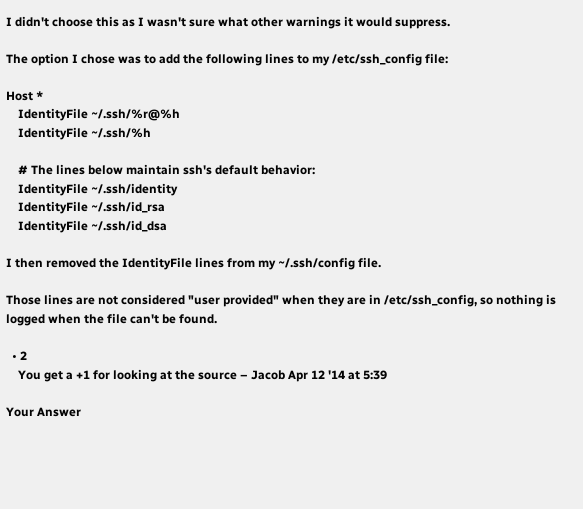I didn't choose this as I wasn't sure what other warnings it would suppress.

The option I chose was to add the following lines to my /etc/ssh_config file:

Host *
    IdentityFile ~/.ssh/%r@%h
    IdentityFile ~/.ssh/%h

    # The lines below maintain ssh's default behavior:
    IdentityFile ~/.ssh/identity
    IdentityFile ~/.ssh/id_rsa
    IdentityFile ~/.ssh/id_dsa

I then removed the IdentityFile lines from my ~/.ssh/config file.

Those lines are not considered "user provided" when they are in /etc/ssh_config, so nothing is logged when the file can't be found.

  • 2
    You get a +1 for looking at the source – Jacob Apr 12 '14 at 5:39

Your Answer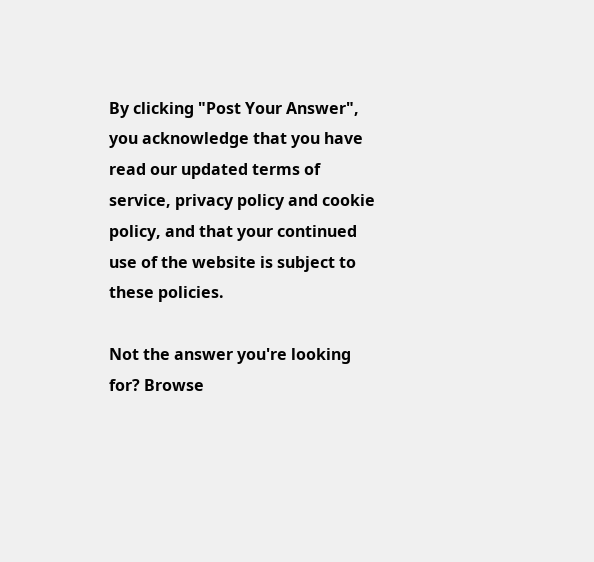By clicking "Post Your Answer", you acknowledge that you have read our updated terms of service, privacy policy and cookie policy, and that your continued use of the website is subject to these policies.

Not the answer you're looking for? Browse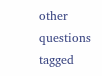other questions tagged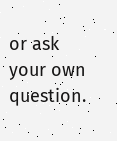or ask your own question.